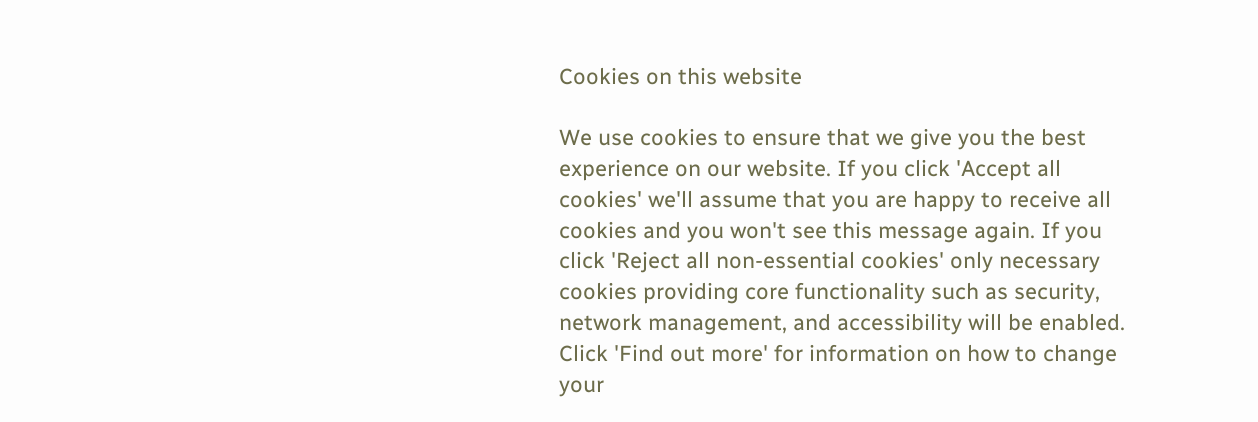Cookies on this website

We use cookies to ensure that we give you the best experience on our website. If you click 'Accept all cookies' we'll assume that you are happy to receive all cookies and you won't see this message again. If you click 'Reject all non-essential cookies' only necessary cookies providing core functionality such as security, network management, and accessibility will be enabled. Click 'Find out more' for information on how to change your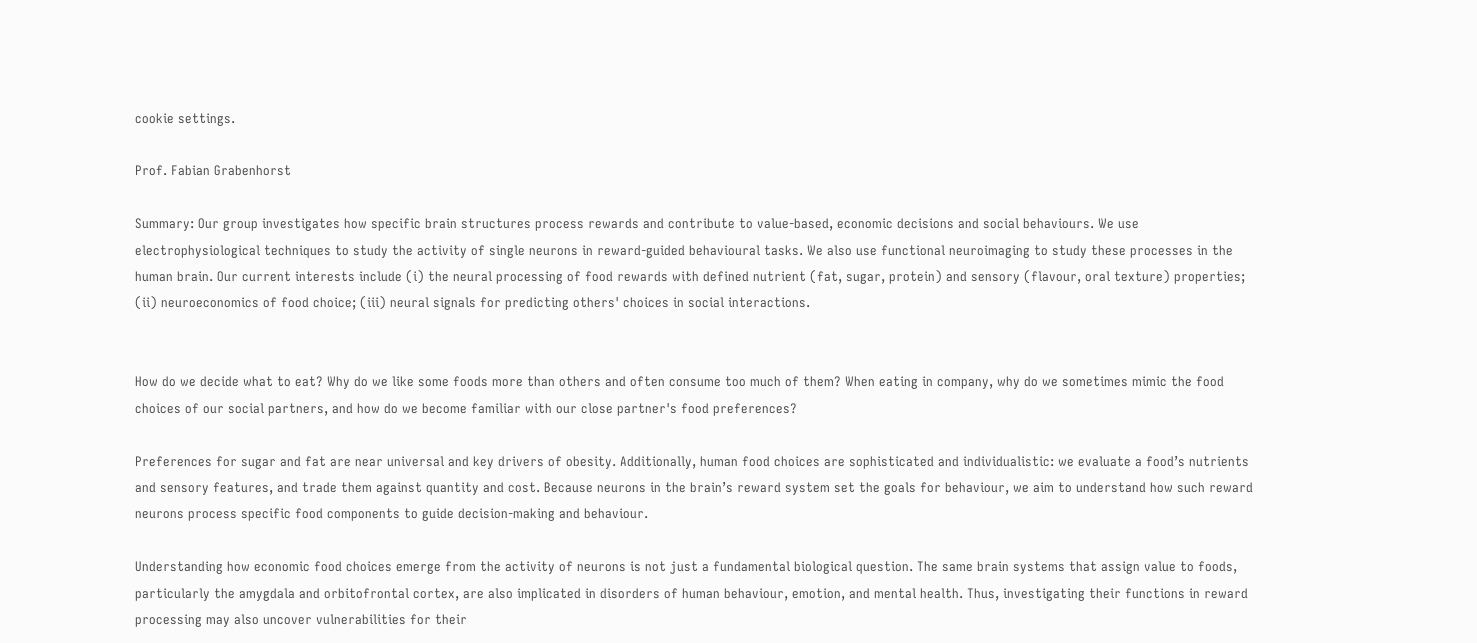cookie settings.

Prof. Fabian Grabenhorst

Summary: Our group investigates how specific brain structures process rewards and contribute to value-based, economic decisions and social behaviours. We use electrophysiological techniques to study the activity of single neurons in reward-guided behavioural tasks. We also use functional neuroimaging to study these processes in the human brain. Our current interests include (i) the neural processing of food rewards with defined nutrient (fat, sugar, protein) and sensory (flavour, oral texture) properties; (ii) neuroeconomics of food choice; (iii) neural signals for predicting others' choices in social interactions.


How do we decide what to eat? Why do we like some foods more than others and often consume too much of them? When eating in company, why do we sometimes mimic the food choices of our social partners, and how do we become familiar with our close partner's food preferences?

Preferences for sugar and fat are near universal and key drivers of obesity. Additionally, human food choices are sophisticated and individualistic: we evaluate a food’s nutrients and sensory features, and trade them against quantity and cost. Because neurons in the brain’s reward system set the goals for behaviour, we aim to understand how such reward neurons process specific food components to guide decision-making and behaviour.

Understanding how economic food choices emerge from the activity of neurons is not just a fundamental biological question. The same brain systems that assign value to foods, particularly the amygdala and orbitofrontal cortex, are also implicated in disorders of human behaviour, emotion, and mental health. Thus, investigating their functions in reward processing may also uncover vulnerabilities for their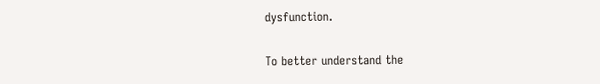dysfunction.

To better understand the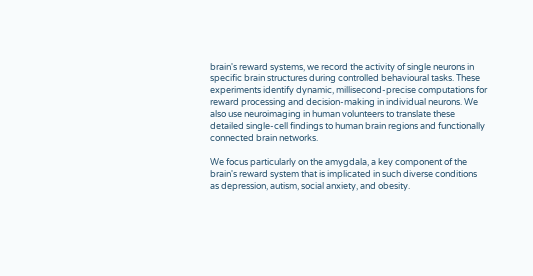brain's reward systems, we record the activity of single neurons in specific brain structures during controlled behavioural tasks. These experiments identify dynamic, millisecond-precise computations for reward processing and decision-making in individual neurons. We also use neuroimaging in human volunteers to translate these detailed single-cell findings to human brain regions and functionally connected brain networks.

We focus particularly on the amygdala, a key component of the brain's reward system that is implicated in such diverse conditions as depression, autism, social anxiety, and obesity.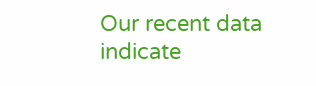Our recent data indicate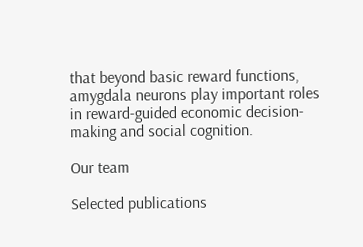that beyond basic reward functions, amygdala neurons play important roles in reward-guided economic decision-making and social cognition.

Our team

Selected publications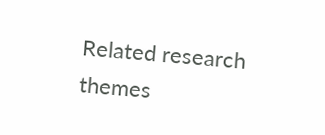Related research themes